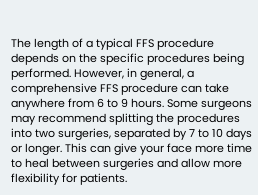The length of a typical FFS procedure depends on the specific procedures being performed. However, in general, a comprehensive FFS procedure can take anywhere from 6 to 9 hours. Some surgeons may recommend splitting the procedures into two surgeries, separated by 7 to 10 days or longer. This can give your face more time to heal between surgeries and allow more flexibility for patients.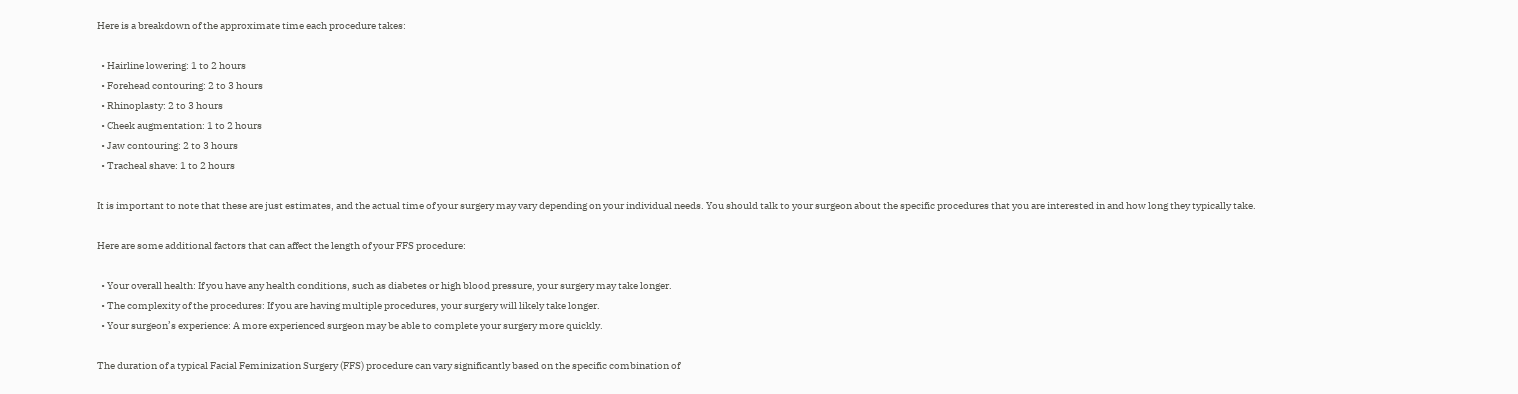Here is a breakdown of the approximate time each procedure takes:

  • Hairline lowering: 1 to 2 hours
  • Forehead contouring: 2 to 3 hours
  • Rhinoplasty: 2 to 3 hours
  • Cheek augmentation: 1 to 2 hours
  • Jaw contouring: 2 to 3 hours
  • Tracheal shave: 1 to 2 hours

It is important to note that these are just estimates, and the actual time of your surgery may vary depending on your individual needs. You should talk to your surgeon about the specific procedures that you are interested in and how long they typically take.

Here are some additional factors that can affect the length of your FFS procedure:

  • Your overall health: If you have any health conditions, such as diabetes or high blood pressure, your surgery may take longer.
  • The complexity of the procedures: If you are having multiple procedures, your surgery will likely take longer.
  • Your surgeon’s experience: A more experienced surgeon may be able to complete your surgery more quickly.

The duration of a typical Facial Feminization Surgery (FFS) procedure can vary significantly based on the specific combination of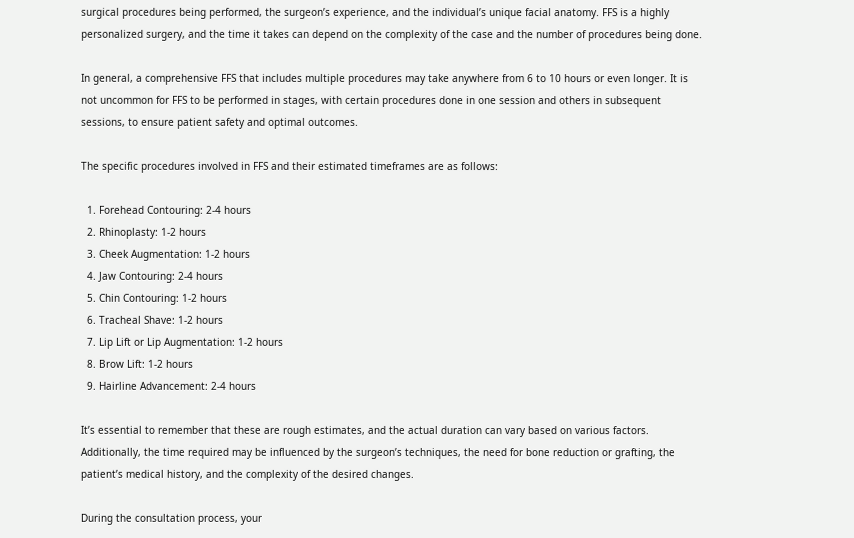surgical procedures being performed, the surgeon’s experience, and the individual’s unique facial anatomy. FFS is a highly personalized surgery, and the time it takes can depend on the complexity of the case and the number of procedures being done.

In general, a comprehensive FFS that includes multiple procedures may take anywhere from 6 to 10 hours or even longer. It is not uncommon for FFS to be performed in stages, with certain procedures done in one session and others in subsequent sessions, to ensure patient safety and optimal outcomes.

The specific procedures involved in FFS and their estimated timeframes are as follows:

  1. Forehead Contouring: 2-4 hours
  2. Rhinoplasty: 1-2 hours
  3. Cheek Augmentation: 1-2 hours
  4. Jaw Contouring: 2-4 hours
  5. Chin Contouring: 1-2 hours
  6. Tracheal Shave: 1-2 hours
  7. Lip Lift or Lip Augmentation: 1-2 hours
  8. Brow Lift: 1-2 hours
  9. Hairline Advancement: 2-4 hours

It’s essential to remember that these are rough estimates, and the actual duration can vary based on various factors. Additionally, the time required may be influenced by the surgeon’s techniques, the need for bone reduction or grafting, the patient’s medical history, and the complexity of the desired changes.

During the consultation process, your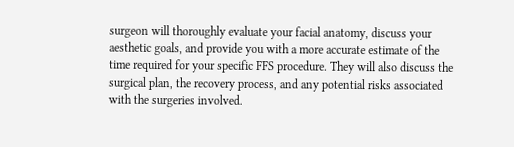surgeon will thoroughly evaluate your facial anatomy, discuss your aesthetic goals, and provide you with a more accurate estimate of the time required for your specific FFS procedure. They will also discuss the surgical plan, the recovery process, and any potential risks associated with the surgeries involved.